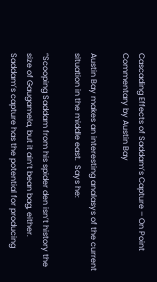Cascading Effects of Saddam’s Capture – On Point Commentary by Austin Bay

Austin Bay makes an interesting analasys of the current situation in the middle east.  Says he:

“Scooping Saddam from his spider den isn’t history the size of Gaugamela, but it ain’t bean bag, either. Saddam’s capture has the potential for producing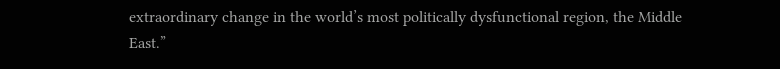extraordinary change in the world’s most politically dysfunctional region, the Middle East.”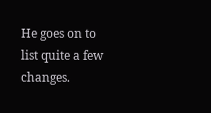He goes on to list quite a few changes.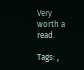Very worth a read.

Tags: ,